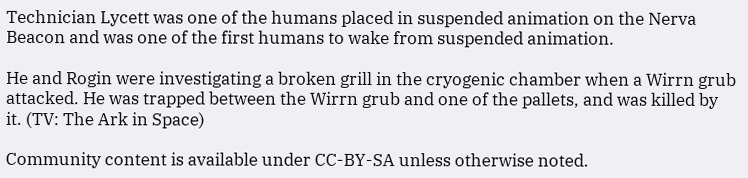Technician Lycett was one of the humans placed in suspended animation on the Nerva Beacon and was one of the first humans to wake from suspended animation.

He and Rogin were investigating a broken grill in the cryogenic chamber when a Wirrn grub attacked. He was trapped between the Wirrn grub and one of the pallets, and was killed by it. (TV: The Ark in Space)

Community content is available under CC-BY-SA unless otherwise noted.